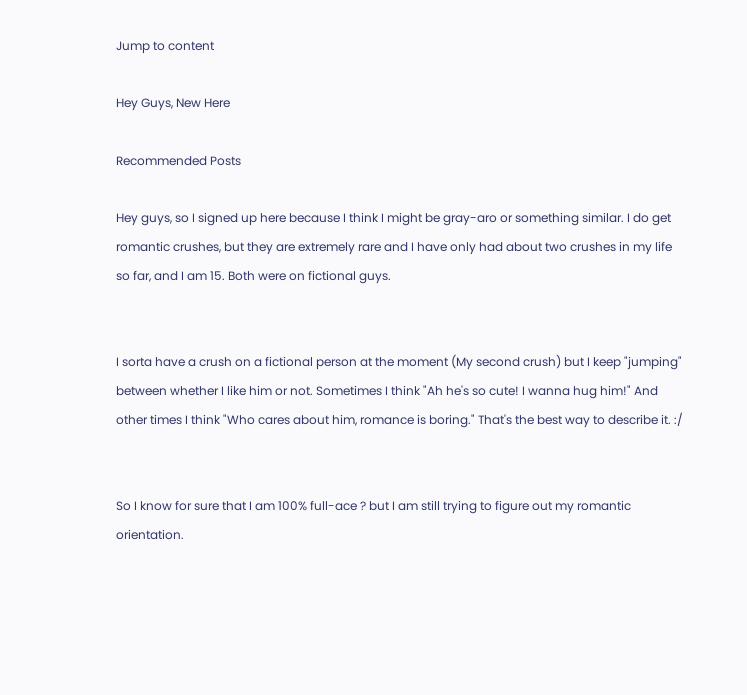Jump to content

Hey Guys, New Here

Recommended Posts

Hey guys, so I signed up here because I think I might be gray-aro or something similar. I do get romantic crushes, but they are extremely rare and I have only had about two crushes in my life so far, and I am 15. Both were on fictional guys.


I sorta have a crush on a fictional person at the moment (My second crush) but I keep "jumping" between whether I like him or not. Sometimes I think "Ah he's so cute! I wanna hug him!" And other times I think "Who cares about him, romance is boring." That's the best way to describe it. :/


So I know for sure that I am 100% full-ace ? but I am still trying to figure out my romantic orientation.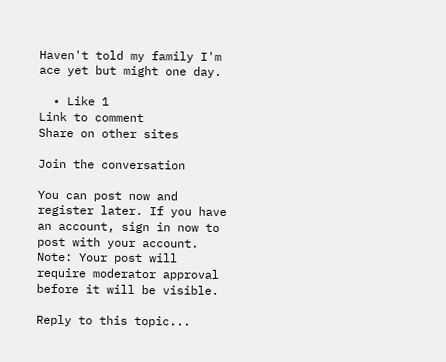Haven't told my family I'm ace yet but might one day.

  • Like 1
Link to comment
Share on other sites

Join the conversation

You can post now and register later. If you have an account, sign in now to post with your account.
Note: Your post will require moderator approval before it will be visible.

Reply to this topic...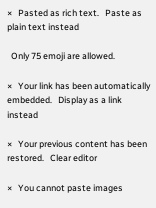×   Pasted as rich text.   Paste as plain text instead

  Only 75 emoji are allowed.

×   Your link has been automatically embedded.   Display as a link instead

×   Your previous content has been restored.   Clear editor

×   You cannot paste images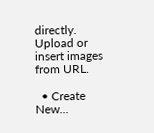directly. Upload or insert images from URL.

  • Create New...